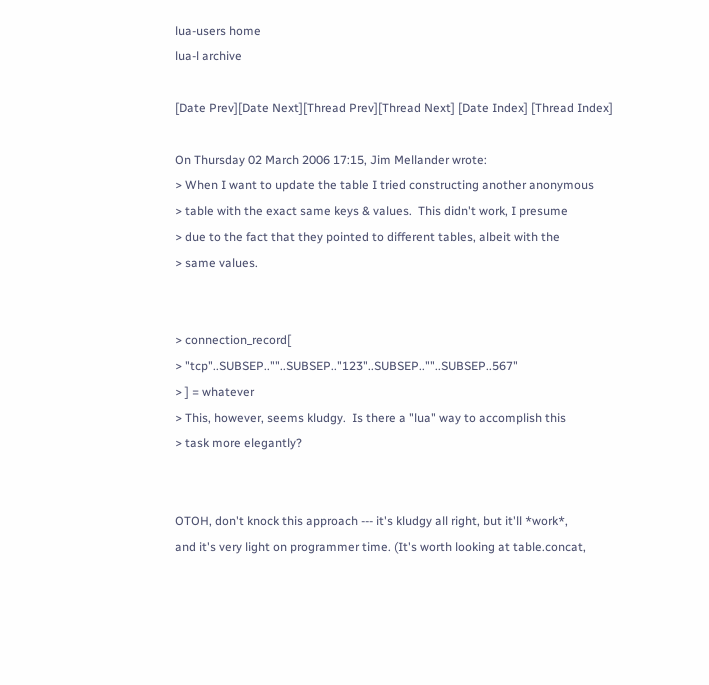lua-users home
lua-l archive

[Date Prev][Date Next][Thread Prev][Thread Next] [Date Index] [Thread Index]

On Thursday 02 March 2006 17:15, Jim Mellander wrote:
> When I want to update the table I tried constructing another anonymous
> table with the exact same keys & values.  This didn't work, I presume
> due to the fact that they pointed to different tables, albeit with the
> same values.


> connection_record[
> "tcp"..SUBSEP..""..SUBSEP.."123"..SUBSEP..""..SUBSEP..567"
> ] = whatever
> This, however, seems kludgy.  Is there a "lua" way to accomplish this
> task more elegantly?


OTOH, don't knock this approach --- it's kludgy all right, but it'll *work*,
and it's very light on programmer time. (It's worth looking at table.concat,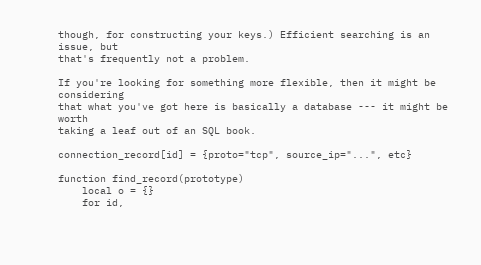though, for constructing your keys.) Efficient searching is an issue, but
that's frequently not a problem.

If you're looking for something more flexible, then it might be considering
that what you've got here is basically a database --- it might be worth
taking a leaf out of an SQL book.

connection_record[id] = {proto="tcp", source_ip="...", etc}

function find_record(prototype)
    local o = {}
    for id,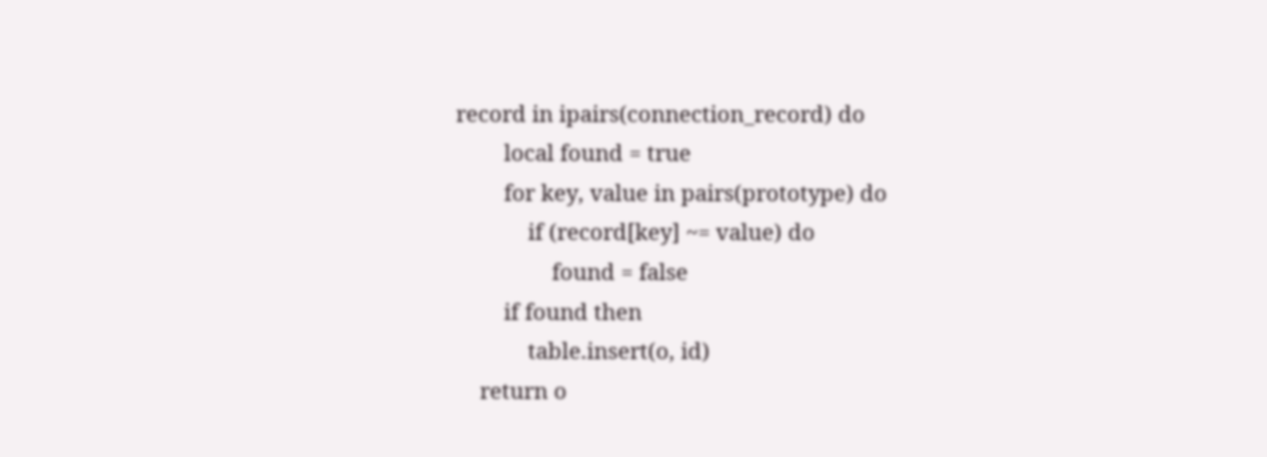record in ipairs(connection_record) do
        local found = true
        for key, value in pairs(prototype) do
            if (record[key] ~= value) do
                found = false
        if found then
            table.insert(o, id)
    return o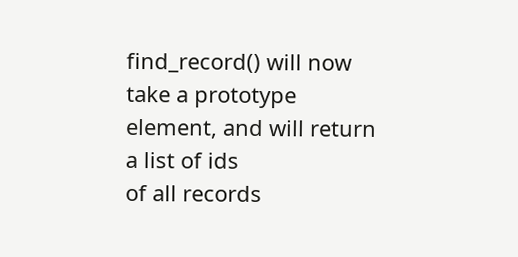find_record() will now take a prototype element, and will return a list of ids
of all records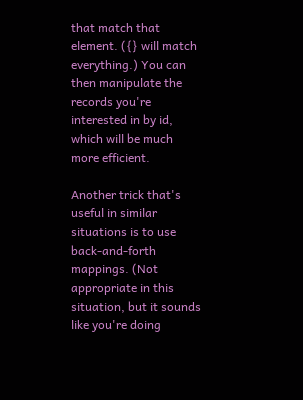that match that element. ({} will match everything.) You can
then manipulate the records you're interested in by id, which will be much
more efficient.

Another trick that's useful in similar situations is to use back-and-forth
mappings. (Not appropriate in this situation, but it sounds like you're doing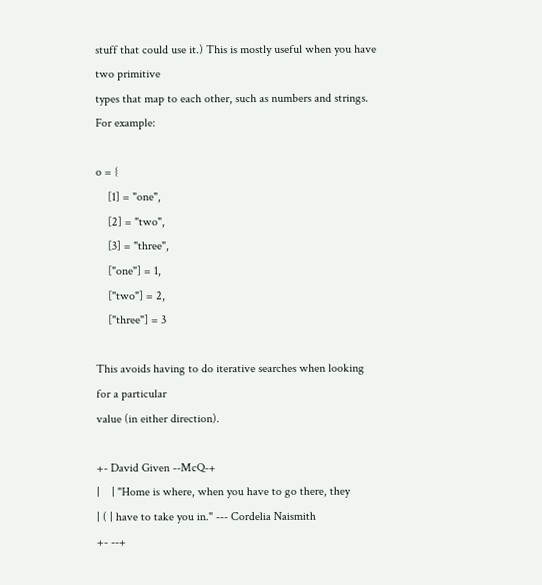stuff that could use it.) This is mostly useful when you have two primitive
types that map to each other, such as numbers and strings. For example:

o = {
    [1] = "one",
    [2] = "two",
    [3] = "three",
    ["one"] = 1,
    ["two"] = 2,
    ["three"] = 3

This avoids having to do iterative searches when looking for a particular
value (in either direction).

+- David Given --McQ-+
|    | "Home is where, when you have to go there, they
| ( | have to take you in." --- Cordelia Naismith
+- --+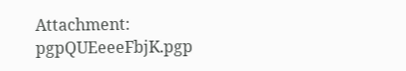Attachment: pgpQUEeeeFbjK.pgp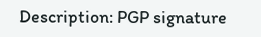Description: PGP signature